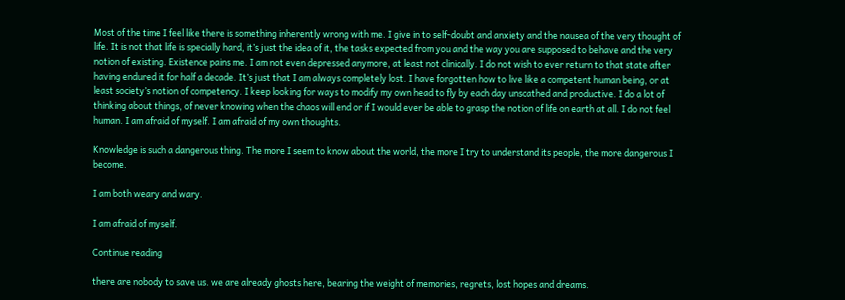Most of the time I feel like there is something inherently wrong with me. I give in to self-doubt and anxiety and the nausea of the very thought of life. It is not that life is specially hard, it’s just the idea of it, the tasks expected from you and the way you are supposed to behave and the very notion of existing. Existence pains me. I am not even depressed anymore, at least not clinically. I do not wish to ever return to that state after having endured it for half a decade. It’s just that I am always completely lost. I have forgotten how to live like a competent human being, or at least society’s notion of competency. I keep looking for ways to modify my own head to fly by each day unscathed and productive. I do a lot of thinking about things, of never knowing when the chaos will end or if I would ever be able to grasp the notion of life on earth at all. I do not feel human. I am afraid of myself. I am afraid of my own thoughts.

Knowledge is such a dangerous thing. The more I seem to know about the world, the more I try to understand its people, the more dangerous I become.

I am both weary and wary.

I am afraid of myself.

Continue reading

there are nobody to save us. we are already ghosts here, bearing the weight of memories, regrets, lost hopes and dreams.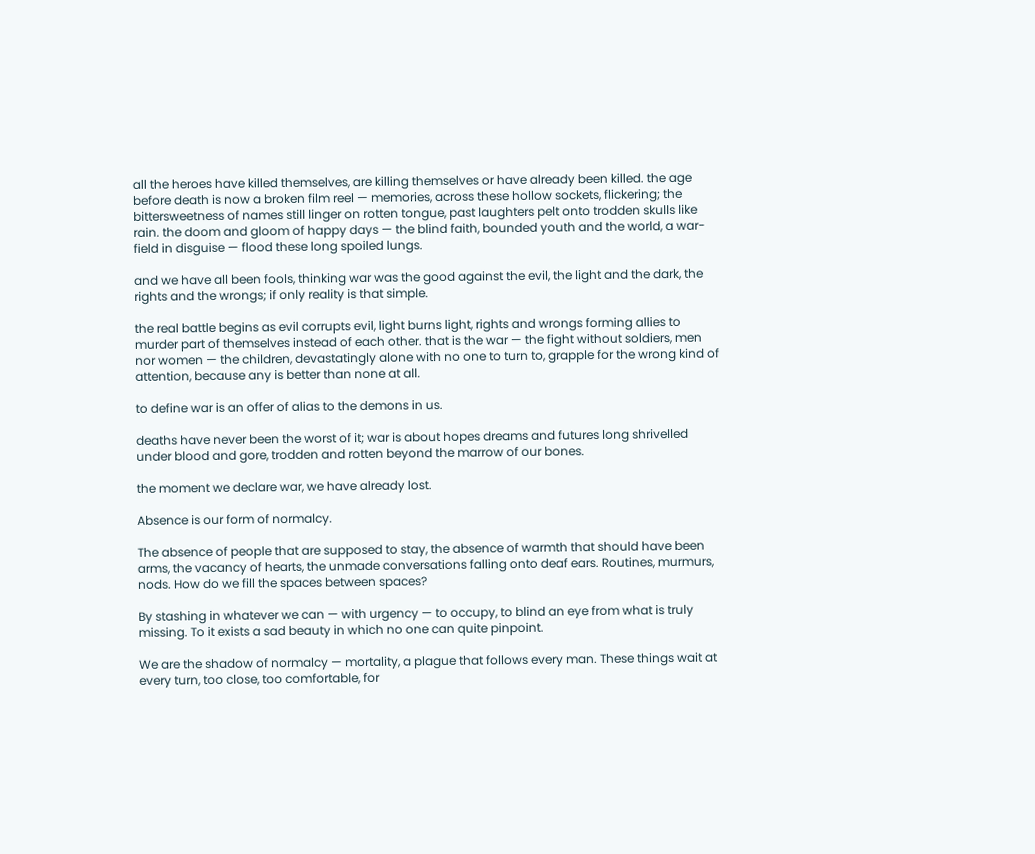all the heroes have killed themselves, are killing themselves or have already been killed. the age before death is now a broken film reel — memories, across these hollow sockets, flickering; the bittersweetness of names still linger on rotten tongue, past laughters pelt onto trodden skulls like rain. the doom and gloom of happy days — the blind faith, bounded youth and the world, a war-field in disguise — flood these long spoiled lungs.

and we have all been fools, thinking war was the good against the evil, the light and the dark, the rights and the wrongs; if only reality is that simple.

the real battle begins as evil corrupts evil, light burns light, rights and wrongs forming allies to murder part of themselves instead of each other. that is the war — the fight without soldiers, men nor women — the children, devastatingly alone with no one to turn to, grapple for the wrong kind of attention, because any is better than none at all.

to define war is an offer of alias to the demons in us.

deaths have never been the worst of it; war is about hopes dreams and futures long shrivelled under blood and gore, trodden and rotten beyond the marrow of our bones.

the moment we declare war, we have already lost.

Absence is our form of normalcy.

The absence of people that are supposed to stay, the absence of warmth that should have been arms, the vacancy of hearts, the unmade conversations falling onto deaf ears. Routines, murmurs, nods. How do we fill the spaces between spaces?

By stashing in whatever we can — with urgency — to occupy, to blind an eye from what is truly missing. To it exists a sad beauty in which no one can quite pinpoint.

We are the shadow of normalcy — mortality, a plague that follows every man. These things wait at every turn, too close, too comfortable, for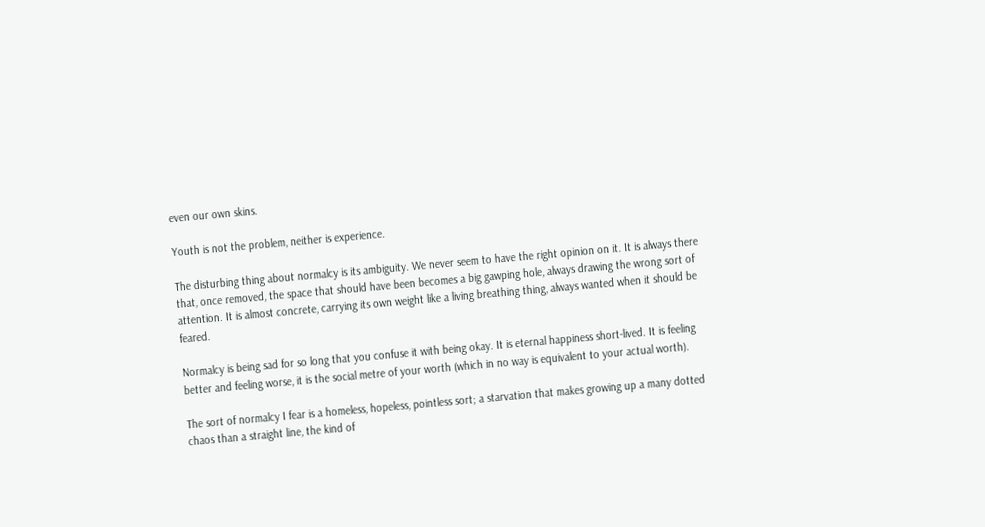even our own skins.

Youth is not the problem, neither is experience.

The disturbing thing about normalcy is its ambiguity. We never seem to have the right opinion on it. It is always there that, once removed, the space that should have been becomes a big gawping hole, always drawing the wrong sort of attention. It is almost concrete, carrying its own weight like a living breathing thing, always wanted when it should be feared.

Normalcy is being sad for so long that you confuse it with being okay. It is eternal happiness short-lived. It is feeling better and feeling worse, it is the social metre of your worth (which in no way is equivalent to your actual worth).

The sort of normalcy I fear is a homeless, hopeless, pointless sort; a starvation that makes growing up a many dotted chaos than a straight line, the kind of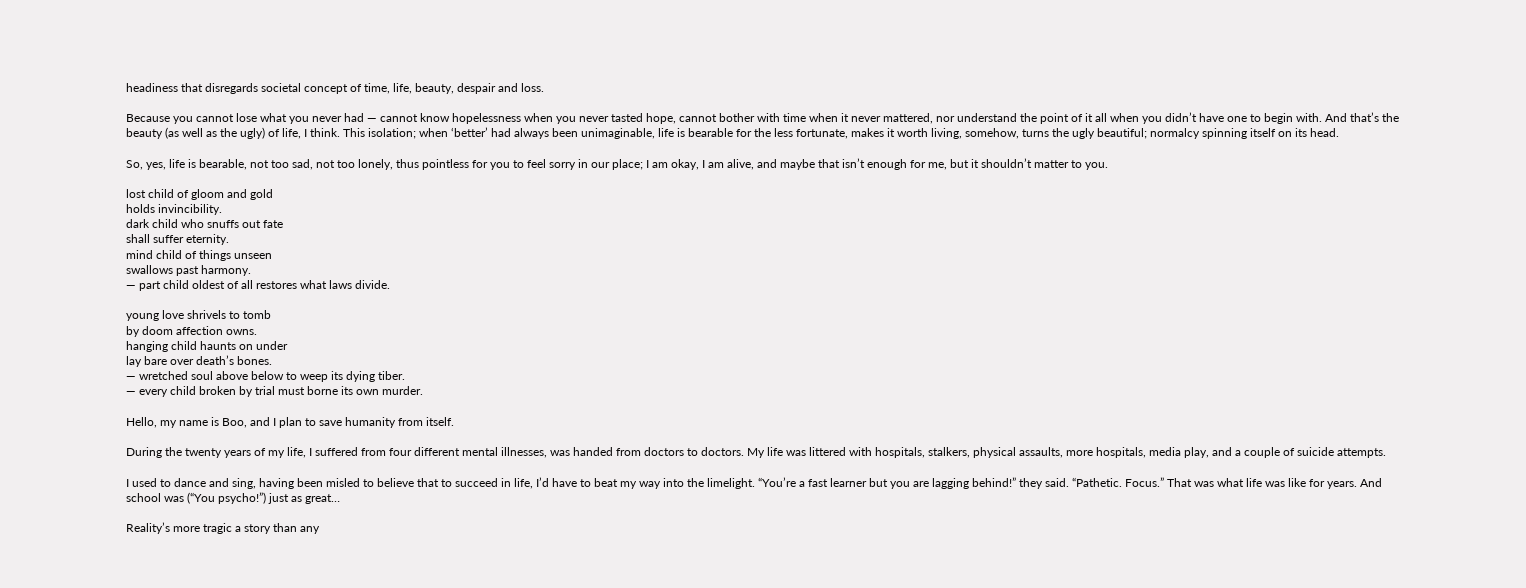headiness that disregards societal concept of time, life, beauty, despair and loss.

Because you cannot lose what you never had — cannot know hopelessness when you never tasted hope, cannot bother with time when it never mattered, nor understand the point of it all when you didn’t have one to begin with. And that’s the beauty (as well as the ugly) of life, I think. This isolation; when ‘better’ had always been unimaginable, life is bearable for the less fortunate, makes it worth living, somehow, turns the ugly beautiful; normalcy spinning itself on its head.

So, yes, life is bearable, not too sad, not too lonely, thus pointless for you to feel sorry in our place; I am okay, I am alive, and maybe that isn’t enough for me, but it shouldn’t matter to you.

lost child of gloom and gold
holds invincibility.
dark child who snuffs out fate
shall suffer eternity.
mind child of things unseen
swallows past harmony.
— part child oldest of all restores what laws divide.

young love shrivels to tomb
by doom affection owns.
hanging child haunts on under
lay bare over death’s bones.
— wretched soul above below to weep its dying tiber.
— every child broken by trial must borne its own murder.

Hello, my name is Boo, and I plan to save humanity from itself.

During the twenty years of my life, I suffered from four different mental illnesses, was handed from doctors to doctors. My life was littered with hospitals, stalkers, physical assaults, more hospitals, media play, and a couple of suicide attempts.

I used to dance and sing, having been misled to believe that to succeed in life, I’d have to beat my way into the limelight. “You’re a fast learner but you are lagging behind!” they said. “Pathetic. Focus.” That was what life was like for years. And school was (“You psycho!”) just as great…

Reality’s more tragic a story than any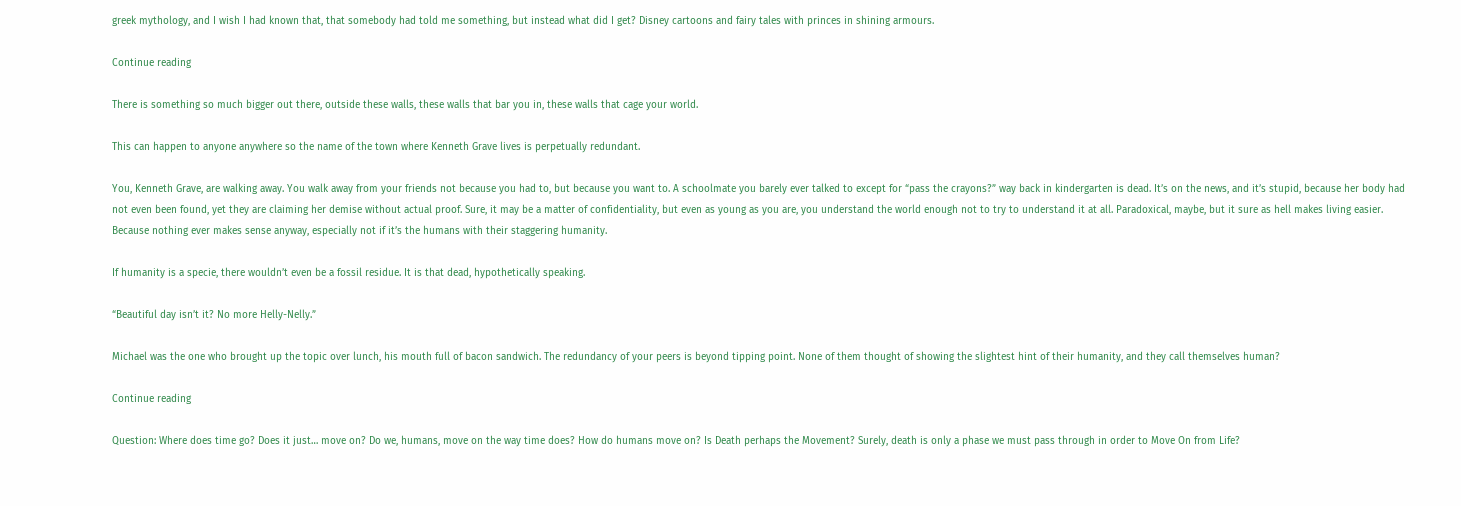greek mythology, and I wish I had known that, that somebody had told me something, but instead what did I get? Disney cartoons and fairy tales with princes in shining armours.

Continue reading

There is something so much bigger out there, outside these walls, these walls that bar you in, these walls that cage your world.

This can happen to anyone anywhere so the name of the town where Kenneth Grave lives is perpetually redundant.

You, Kenneth Grave, are walking away. You walk away from your friends not because you had to, but because you want to. A schoolmate you barely ever talked to except for “pass the crayons?” way back in kindergarten is dead. It’s on the news, and it’s stupid, because her body had not even been found, yet they are claiming her demise without actual proof. Sure, it may be a matter of confidentiality, but even as young as you are, you understand the world enough not to try to understand it at all. Paradoxical, maybe, but it sure as hell makes living easier. Because nothing ever makes sense anyway, especially not if it’s the humans with their staggering humanity.

If humanity is a specie, there wouldn’t even be a fossil residue. It is that dead, hypothetically speaking.

“Beautiful day isn’t it? No more Helly-Nelly.”

Michael was the one who brought up the topic over lunch, his mouth full of bacon sandwich. The redundancy of your peers is beyond tipping point. None of them thought of showing the slightest hint of their humanity, and they call themselves human?

Continue reading

Question: Where does time go? Does it just… move on? Do we, humans, move on the way time does? How do humans move on? Is Death perhaps the Movement? Surely, death is only a phase we must pass through in order to Move On from Life?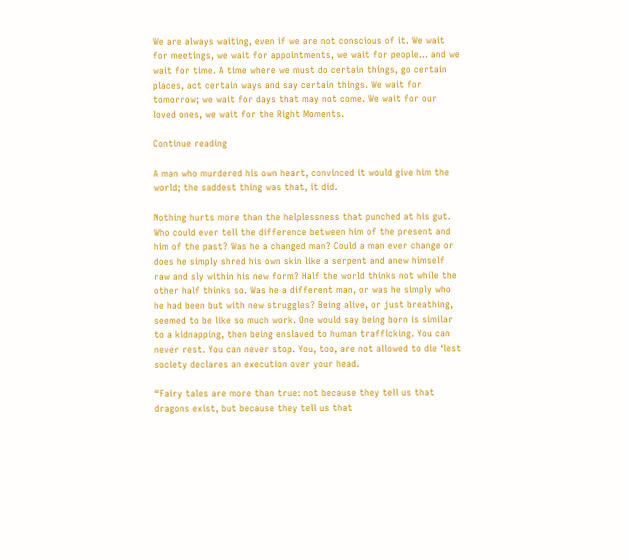We are always waiting, even if we are not conscious of it. We wait for meetings, we wait for appointments, we wait for people… and we wait for time. A time where we must do certain things, go certain places, act certain ways and say certain things. We wait for tomorrow; we wait for days that may not come. We wait for our loved ones, we wait for the Right Moments.

Continue reading

A man who murdered his own heart, convinced it would give him the world; the saddest thing was that, it did.

Nothing hurts more than the helplessness that punched at his gut. Who could ever tell the difference between him of the present and him of the past? Was he a changed man? Could a man ever change or does he simply shred his own skin like a serpent and anew himself raw and sly within his new form? Half the world thinks not while the other half thinks so. Was he a different man, or was he simply who he had been but with new struggles? Being alive, or just breathing, seemed to be like so much work. One would say being born is similar to a kidnapping, then being enslaved to human trafficking. You can never rest. You can never stop. You, too, are not allowed to die ‘lest society declares an execution over your head.

“Fairy tales are more than true: not because they tell us that dragons exist, but because they tell us that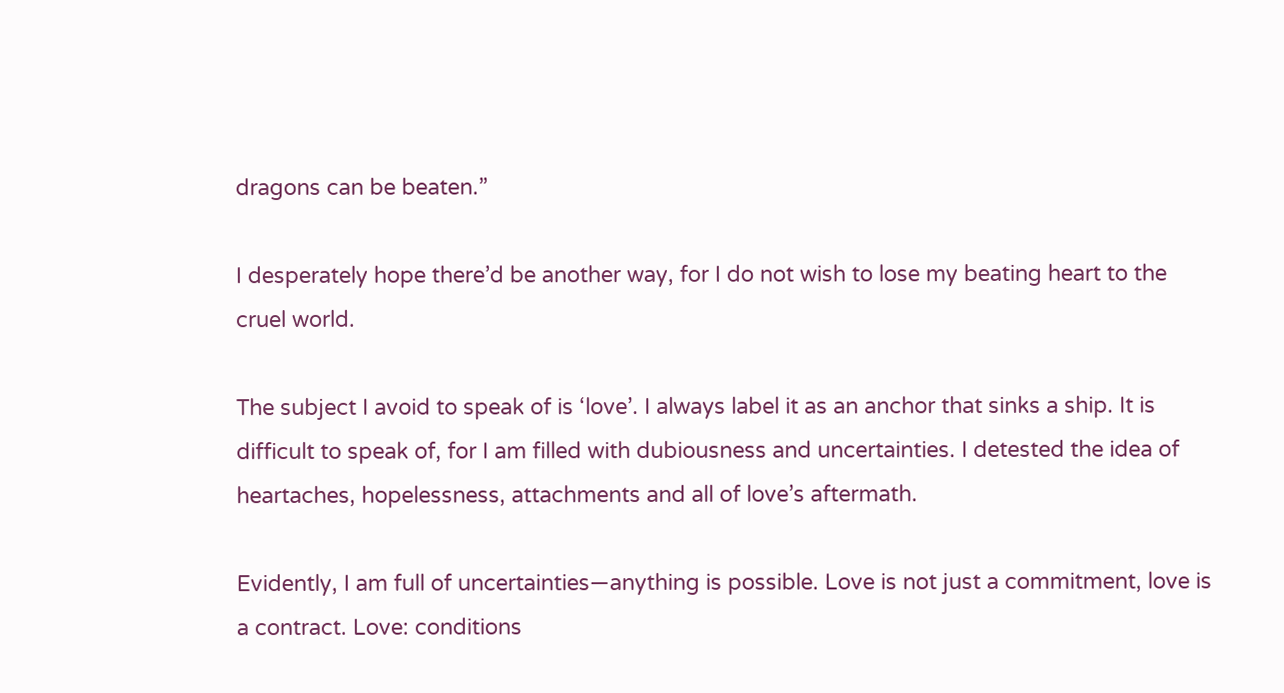dragons can be beaten.”

I desperately hope there’d be another way, for I do not wish to lose my beating heart to the cruel world.

The subject I avoid to speak of is ‘love’. I always label it as an anchor that sinks a ship. It is difficult to speak of, for I am filled with dubiousness and uncertainties. I detested the idea of heartaches, hopelessness, attachments and all of love’s aftermath.

Evidently, I am full of uncertainties—anything is possible. Love is not just a commitment, love is a contract. Love: conditions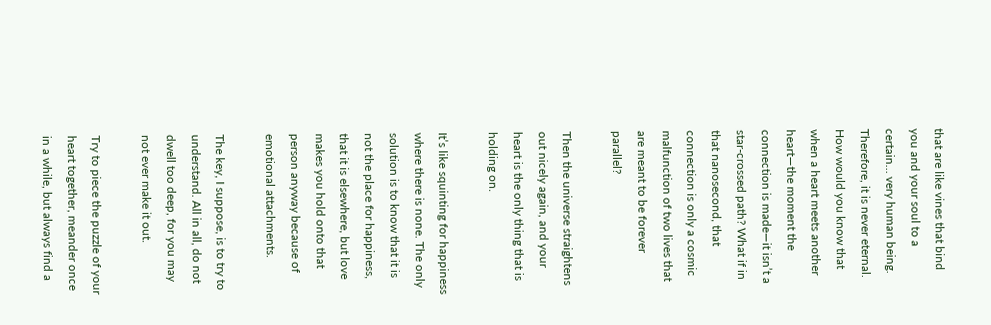that are like vines that bind you and your soul to a certain… very human being. Therefore, it is never eternal. How would you know that when a heart meets another heart—the moment the connection is made—it isn’t a star-crossed path? What if in that nanosecond, that connection is only a cosmic malfunction of two lives that are meant to be forever parallel?

Then the universe straightens out nicely again, and your heart is the only thing that is holding on.

It’s like squinting for happiness where there is none. The only solution is to know that it is not the place for happiness, that it is elsewhere, but love makes you hold onto that person anyway because of emotional attachments.

The key, I suppose, is to try to understand. All in all, do not dwell too deep, for you may not ever make it out.

Try to piece the puzzle of your heart together, meander once in a while, but always find a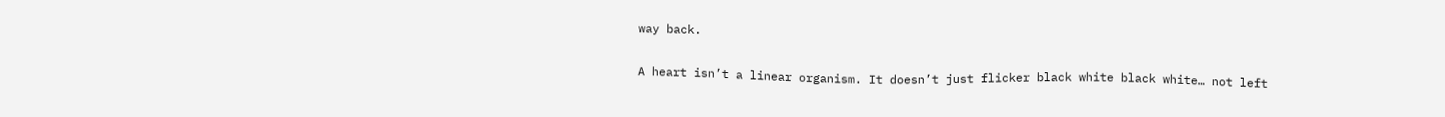way back.

A heart isn’t a linear organism. It doesn’t just flicker black white black white… not left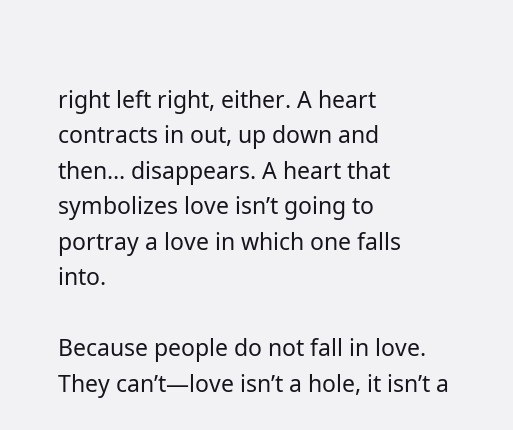right left right, either. A heart contracts in out, up down and then… disappears. A heart that symbolizes love isn’t going to portray a love in which one falls into.

Because people do not fall in love. They can’t—love isn’t a hole, it isn’t a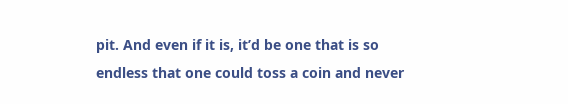pit. And even if it is, it’d be one that is so endless that one could toss a coin and never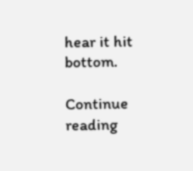hear it hit bottom.

Continue reading